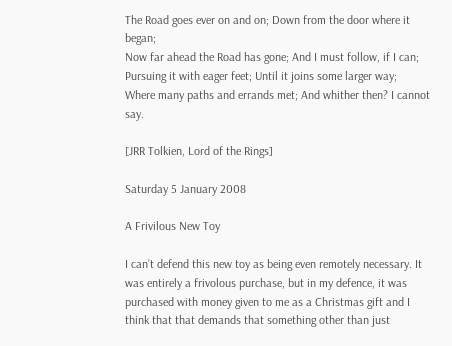The Road goes ever on and on; Down from the door where it began;
Now far ahead the Road has gone; And I must follow, if I can;
Pursuing it with eager feet; Until it joins some larger way;
Where many paths and errands met; And whither then? I cannot say.

[JRR Tolkien, Lord of the Rings]

Saturday 5 January 2008

A Frivilous New Toy

I can’t defend this new toy as being even remotely necessary. It was entirely a frivolous purchase, but in my defence, it was purchased with money given to me as a Christmas gift and I think that that demands that something other than just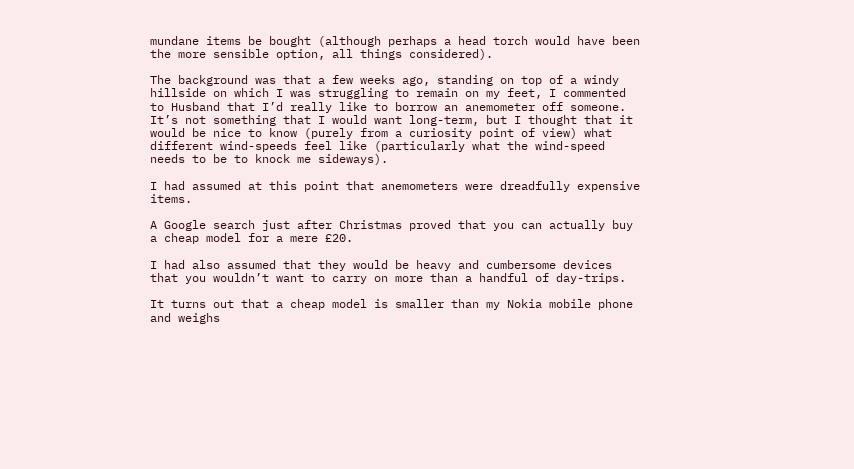mundane items be bought (although perhaps a head torch would have been the more sensible option, all things considered).

The background was that a few weeks ago, standing on top of a windy hillside on which I was struggling to remain on my feet, I commented to Husband that I’d really like to borrow an anemometer off someone. It’s not something that I would want long-term, but I thought that it would be nice to know (purely from a curiosity point of view) what different wind-speeds feel like (particularly what the wind-speed needs to be to knock me sideways).

I had assumed at this point that anemometers were dreadfully expensive items.

A Google search just after Christmas proved that you can actually buy a cheap model for a mere £20.

I had also assumed that they would be heavy and cumbersome devices that you wouldn’t want to carry on more than a handful of day-trips.

It turns out that a cheap model is smaller than my Nokia mobile phone and weighs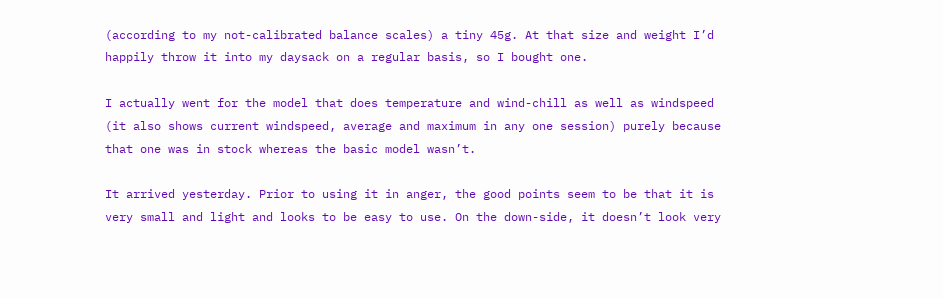(according to my not-calibrated balance scales) a tiny 45g. At that size and weight I’d happily throw it into my daysack on a regular basis, so I bought one.

I actually went for the model that does temperature and wind-chill as well as windspeed (it also shows current windspeed, average and maximum in any one session) purely because that one was in stock whereas the basic model wasn’t.

It arrived yesterday. Prior to using it in anger, the good points seem to be that it is very small and light and looks to be easy to use. On the down-side, it doesn’t look very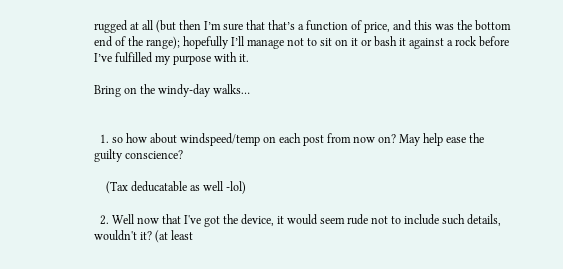rugged at all (but then I’m sure that that’s a function of price, and this was the bottom end of the range); hopefully I’ll manage not to sit on it or bash it against a rock before I’ve fulfilled my purpose with it.

Bring on the windy-day walks…


  1. so how about windspeed/temp on each post from now on? May help ease the guilty conscience?

    (Tax deducatable as well -lol)

  2. Well now that I've got the device, it would seem rude not to include such details, wouldn't it? (at least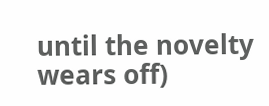until the novelty wears off)